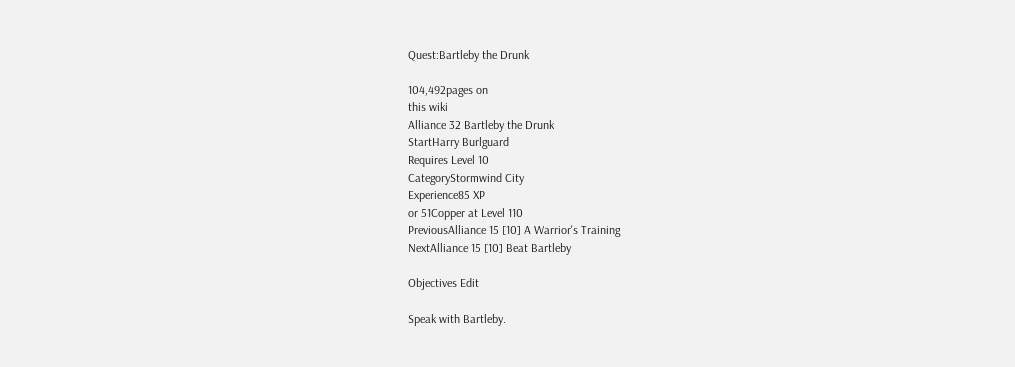Quest:Bartleby the Drunk

104,492pages on
this wiki
Alliance 32 Bartleby the Drunk
StartHarry Burlguard
Requires Level 10
CategoryStormwind City
Experience85 XP
or 51Copper at Level 110
PreviousAlliance 15 [10] A Warrior's Training
NextAlliance 15 [10] Beat Bartleby

Objectives Edit

Speak with Bartleby.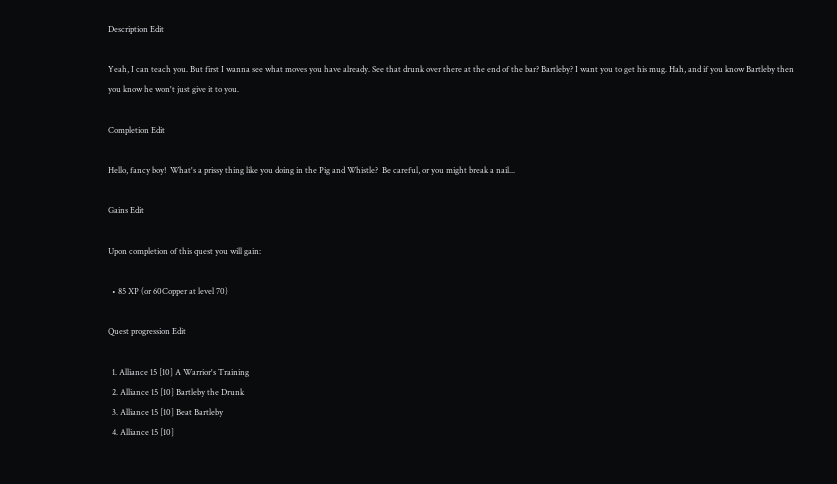Description Edit

Yeah, I can teach you. But first I wanna see what moves you have already. See that drunk over there at the end of the bar? Bartleby? I want you to get his mug. Hah, and if you know Bartleby then you know he won't just give it to you.

Completion Edit

Hello, fancy boy!  What's a prissy thing like you doing in the Pig and Whistle?  Be careful, or you might break a nail...

Gains Edit

Upon completion of this quest you will gain:

  • 85 XP (or 60Copper at level 70)

Quest progression Edit

  1. Alliance 15 [10] A Warrior's Training
  2. Alliance 15 [10] Bartleby the Drunk
  3. Alliance 15 [10] Beat Bartleby
  4. Alliance 15 [10]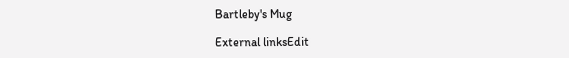Bartleby's Mug

External linksEdit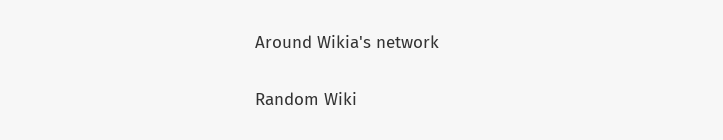Around Wikia's network

Random Wiki